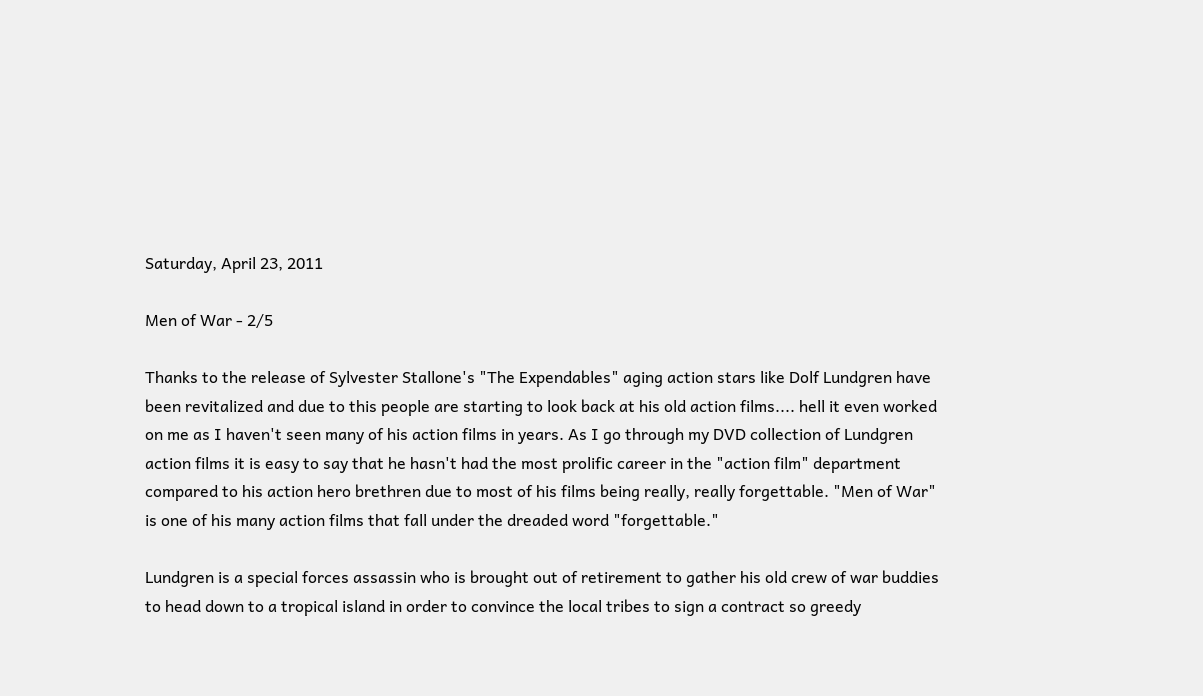Saturday, April 23, 2011

Men of War - 2/5

Thanks to the release of Sylvester Stallone's "The Expendables" aging action stars like Dolf Lundgren have been revitalized and due to this people are starting to look back at his old action films.... hell it even worked on me as I haven't seen many of his action films in years. As I go through my DVD collection of Lundgren action films it is easy to say that he hasn't had the most prolific career in the "action film" department compared to his action hero brethren due to most of his films being really, really forgettable. "Men of War" is one of his many action films that fall under the dreaded word "forgettable."

Lundgren is a special forces assassin who is brought out of retirement to gather his old crew of war buddies to head down to a tropical island in order to convince the local tribes to sign a contract so greedy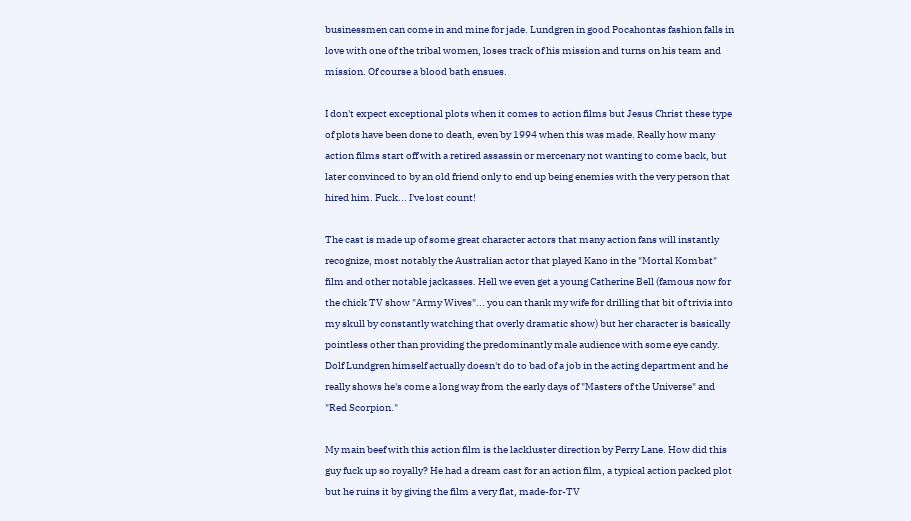businessmen can come in and mine for jade. Lundgren in good Pocahontas fashion falls in love with one of the tribal women, loses track of his mission and turns on his team and mission. Of course a blood bath ensues.

I don't expect exceptional plots when it comes to action films but Jesus Christ these type of plots have been done to death, even by 1994 when this was made. Really how many action films start off with a retired assassin or mercenary not wanting to come back, but later convinced to by an old friend only to end up being enemies with the very person that hired him. Fuck... I've lost count!

The cast is made up of some great character actors that many action fans will instantly recognize, most notably the Australian actor that played Kano in the "Mortal Kombat" film and other notable jackasses. Hell we even get a young Catherine Bell (famous now for the chick TV show "Army Wives"... you can thank my wife for drilling that bit of trivia into my skull by constantly watching that overly dramatic show) but her character is basically pointless other than providing the predominantly male audience with some eye candy. Dolf Lundgren himself actually doesn't do to bad of a job in the acting department and he really shows he's come a long way from the early days of "Masters of the Universe" and "Red Scorpion."

My main beef with this action film is the lackluster direction by Perry Lane. How did this guy fuck up so royally? He had a dream cast for an action film, a typical action packed plot but he ruins it by giving the film a very flat, made-for-TV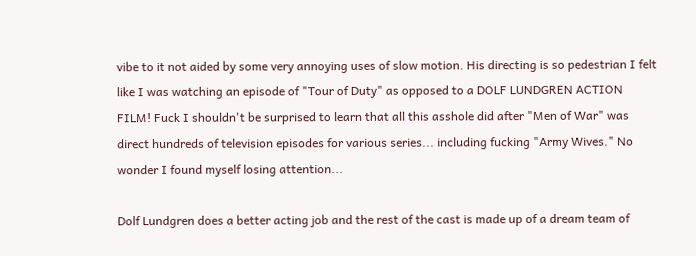vibe to it not aided by some very annoying uses of slow motion. His directing is so pedestrian I felt like I was watching an episode of "Tour of Duty" as opposed to a DOLF LUNDGREN ACTION FILM! Fuck I shouldn't be surprised to learn that all this asshole did after "Men of War" was direct hundreds of television episodes for various series... including fucking "Army Wives." No wonder I found myself losing attention...

Dolf Lundgren does a better acting job and the rest of the cast is made up of a dream team of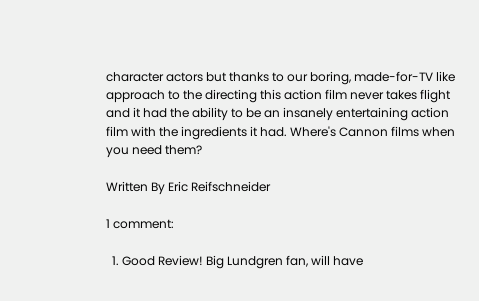character actors but thanks to our boring, made-for-TV like approach to the directing this action film never takes flight and it had the ability to be an insanely entertaining action film with the ingredients it had. Where's Cannon films when you need them?

Written By Eric Reifschneider

1 comment:

  1. Good Review! Big Lundgren fan, will have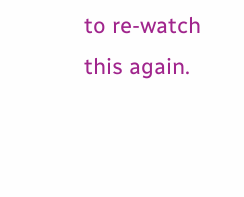to re-watch this again.